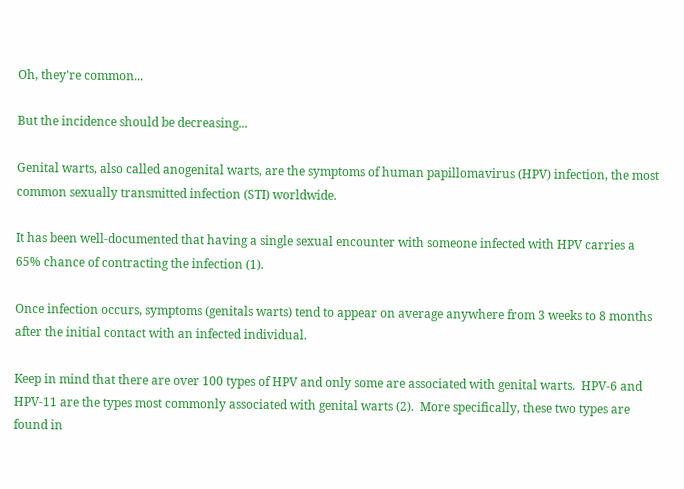Oh, they're common...

But the incidence should be decreasing...

Genital warts, also called anogenital warts, are the symptoms of human papillomavirus (HPV) infection, the most common sexually transmitted infection (STI) worldwide.

It has been well-documented that having a single sexual encounter with someone infected with HPV carries a 65% chance of contracting the infection (1).

Once infection occurs, symptoms (genitals warts) tend to appear on average anywhere from 3 weeks to 8 months after the initial contact with an infected individual.

Keep in mind that there are over 100 types of HPV and only some are associated with genital warts.  HPV-6 and HPV-11 are the types most commonly associated with genital warts (2).  More specifically, these two types are found in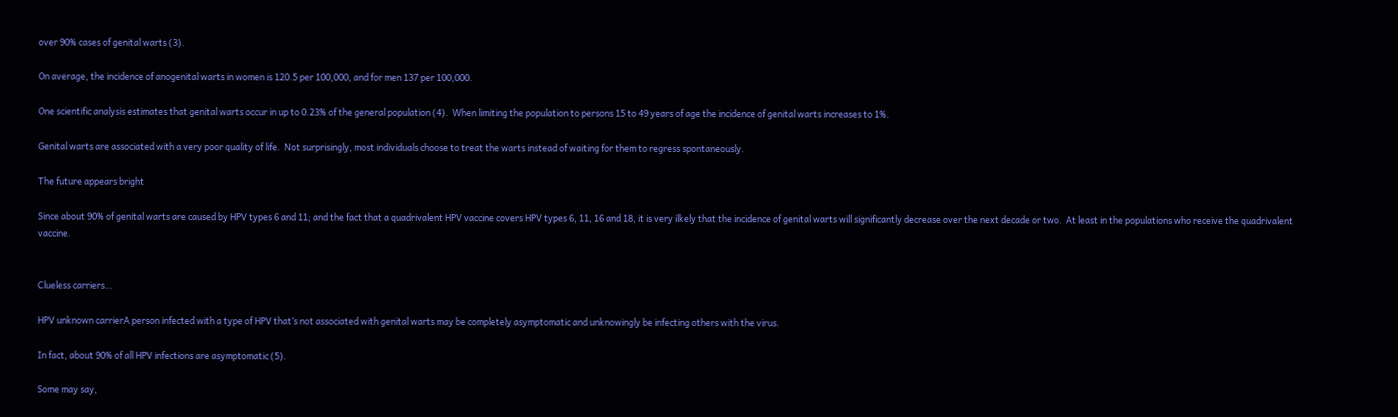over 90% cases of genital warts (3).

On average, the incidence of anogenital warts in women is 120.5 per 100,000, and for men 137 per 100,000.

One scientific analysis estimates that genital warts occur in up to 0.23% of the general population (4).  When limiting the population to persons 15 to 49 years of age the incidence of genital warts increases to 1%.

Genital warts are associated with a very poor quality of life.  Not surprisingly, most individuals choose to treat the warts instead of waiting for them to regress spontaneously.

The future appears bright

Since about 90% of genital warts are caused by HPV types 6 and 11; and the fact that a quadrivalent HPV vaccine covers HPV types 6, 11, 16 and 18, it is very ilkely that the incidence of genital warts will significantly decrease over the next decade or two.  At least in the populations who receive the quadrivalent vaccine.


Clueless carriers…

HPV unknown carrierA person infected with a type of HPV that’s not associated with genital warts may be completely asymptomatic and unknowingly be infecting others with the virus.

In fact, about 90% of all HPV infections are asymptomatic (5).

Some may say,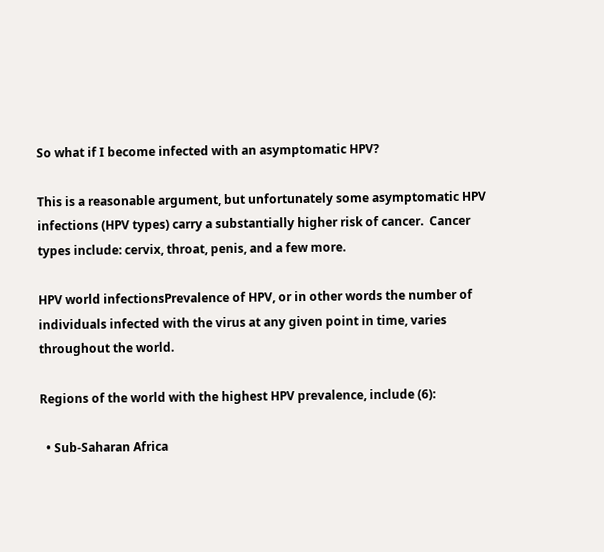So what if I become infected with an asymptomatic HPV?

This is a reasonable argument, but unfortunately some asymptomatic HPV infections (HPV types) carry a substantially higher risk of cancer.  Cancer types include: cervix, throat, penis, and a few more.

HPV world infectionsPrevalence of HPV, or in other words the number of individuals infected with the virus at any given point in time, varies throughout the world.

Regions of the world with the highest HPV prevalence, include (6):

  • Sub-Saharan Africa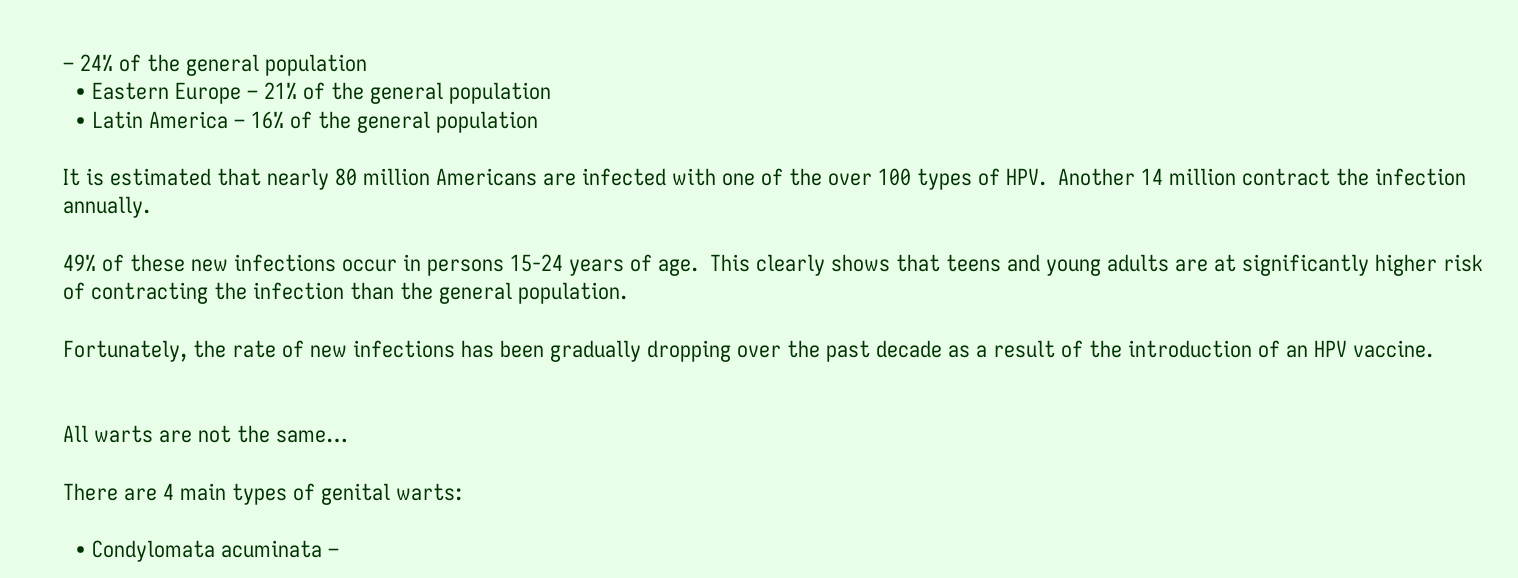– 24% of the general population
  • Eastern Europe – 21% of the general population
  • Latin America – 16% of the general population

It is estimated that nearly 80 million Americans are infected with one of the over 100 types of HPV.  Another 14 million contract the infection annually.

49% of these new infections occur in persons 15-24 years of age.  This clearly shows that teens and young adults are at significantly higher risk of contracting the infection than the general population.

Fortunately, the rate of new infections has been gradually dropping over the past decade as a result of the introduction of an HPV vaccine.


All warts are not the same…

There are 4 main types of genital warts:

  • Condylomata acuminata –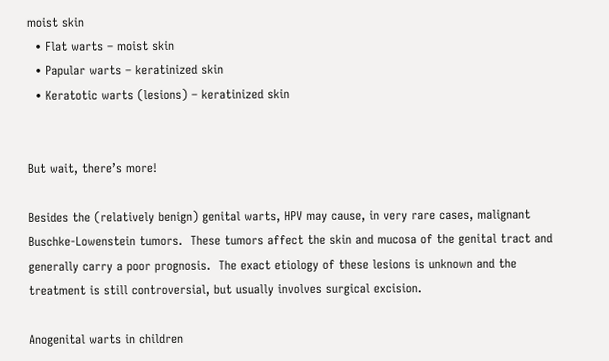moist skin
  • Flat warts – moist skin
  • Papular warts – keratinized skin
  • Keratotic warts (lesions) – keratinized skin


But wait, there’s more!

Besides the (relatively benign) genital warts, HPV may cause, in very rare cases, malignant Buschke-Lowenstein tumors.  These tumors affect the skin and mucosa of the genital tract and generally carry a poor prognosis.  The exact etiology of these lesions is unknown and the treatment is still controversial, but usually involves surgical excision.

Anogenital warts in children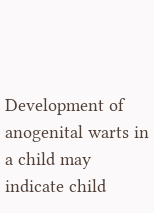Development of anogenital warts in a child may indicate child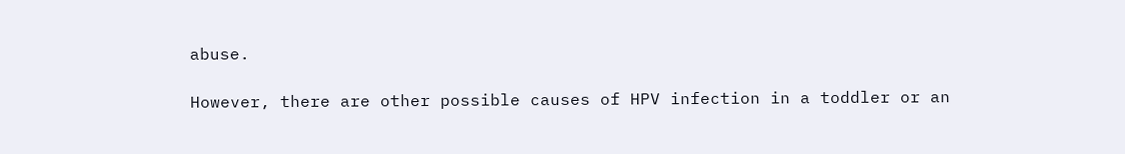abuse.

However, there are other possible causes of HPV infection in a toddler or an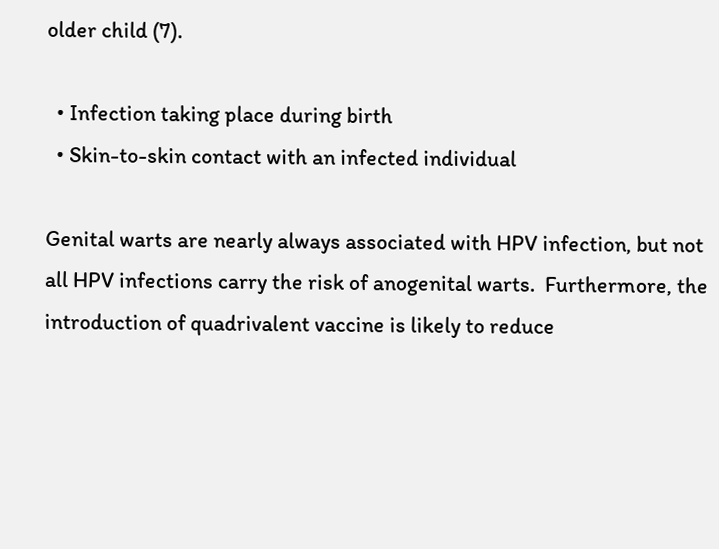older child (7).

  • Infection taking place during birth
  • Skin-to-skin contact with an infected individual

Genital warts are nearly always associated with HPV infection, but not all HPV infections carry the risk of anogenital warts.  Furthermore, the introduction of quadrivalent vaccine is likely to reduce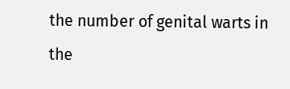the number of genital warts in the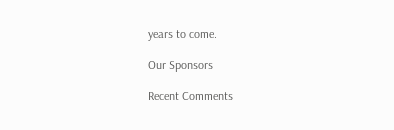years to come.

Our Sponsors

Recent Comments